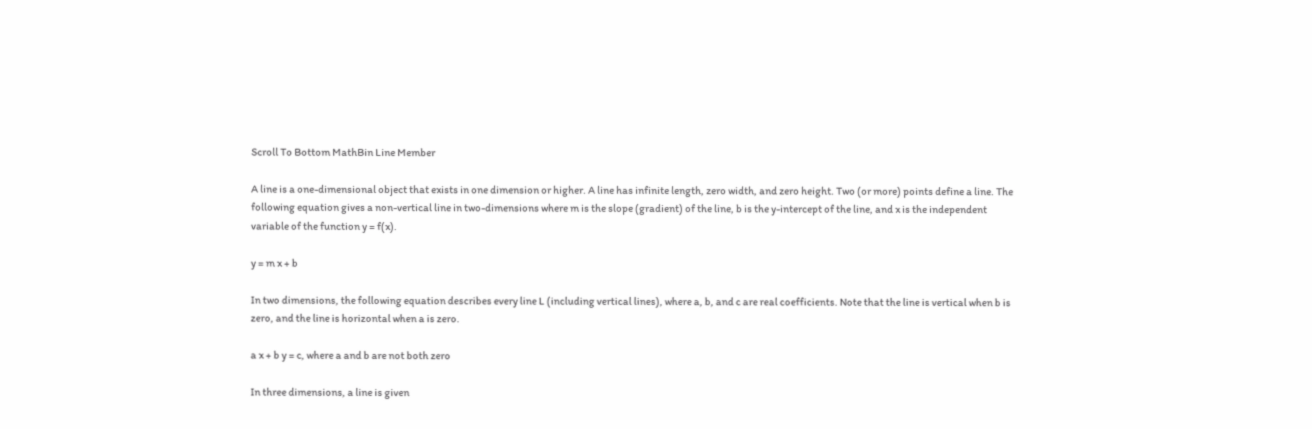Scroll To Bottom MathBin Line Member

A line is a one-dimensional object that exists in one dimension or higher. A line has infinite length, zero width, and zero height. Two (or more) points define a line. The following equation gives a non-vertical line in two-dimensions where m is the slope (gradient) of the line, b is the y-intercept of the line, and x is the independent variable of the function y = f(x).

y = m x + b

In two dimensions, the following equation describes every line L (including vertical lines), where a, b, and c are real coefficients. Note that the line is vertical when b is zero, and the line is horizontal when a is zero.

a x + b y = c, where a and b are not both zero

In three dimensions, a line is given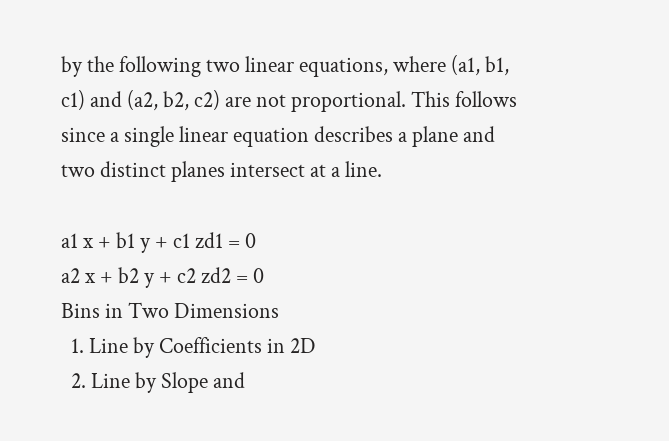by the following two linear equations, where (a1, b1, c1) and (a2, b2, c2) are not proportional. This follows since a single linear equation describes a plane and two distinct planes intersect at a line.

a1 x + b1 y + c1 zd1 = 0
a2 x + b2 y + c2 zd2 = 0
Bins in Two Dimensions
  1. Line by Coefficients in 2D
  2. Line by Slope and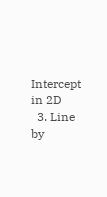Intercept in 2D
  3. Line by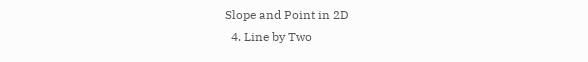Slope and Point in 2D
  4. Line by Two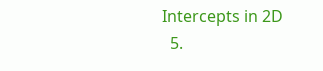Intercepts in 2D
  5.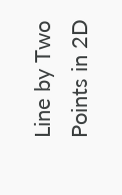Line by Two Points in 2D